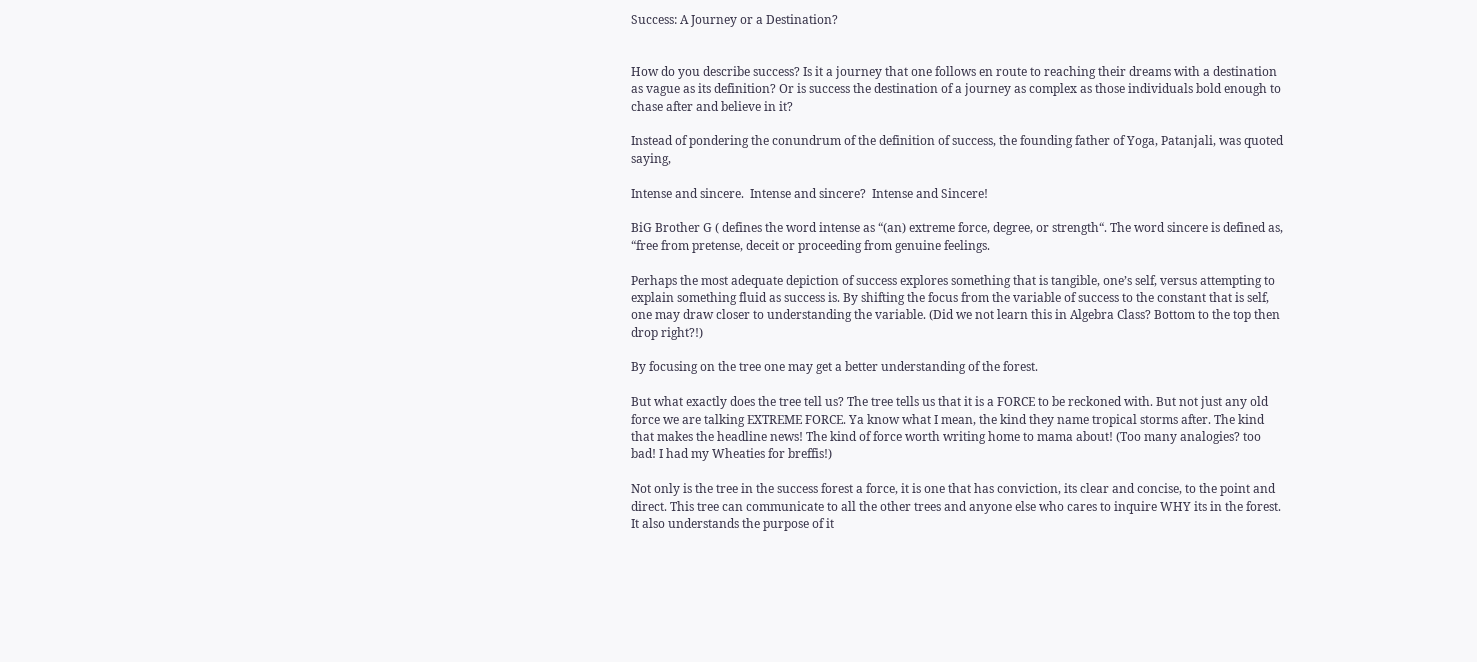Success: A Journey or a Destination?


How do you describe success? Is it a journey that one follows en route to reaching their dreams with a destination as vague as its definition? Or is success the destination of a journey as complex as those individuals bold enough to chase after and believe in it?

Instead of pondering the conundrum of the definition of success, the founding father of Yoga, Patanjali, was quoted saying,

Intense and sincere.  Intense and sincere?  Intense and Sincere!

BiG Brother G ( defines the word intense as “(an) extreme force, degree, or strength“. The word sincere is defined as, “free from pretense, deceit or proceeding from genuine feelings.

Perhaps the most adequate depiction of success explores something that is tangible, one’s self, versus attempting to explain something fluid as success is. By shifting the focus from the variable of success to the constant that is self, one may draw closer to understanding the variable. (Did we not learn this in Algebra Class? Bottom to the top then drop right?!)

By focusing on the tree one may get a better understanding of the forest.

But what exactly does the tree tell us? The tree tells us that it is a FORCE to be reckoned with. But not just any old force we are talking EXTREME FORCE. Ya know what I mean, the kind they name tropical storms after. The kind that makes the headline news! The kind of force worth writing home to mama about! (Too many analogies? too bad! I had my Wheaties for breffis!)

Not only is the tree in the success forest a force, it is one that has conviction, its clear and concise, to the point and direct. This tree can communicate to all the other trees and anyone else who cares to inquire WHY its in the forest. It also understands the purpose of it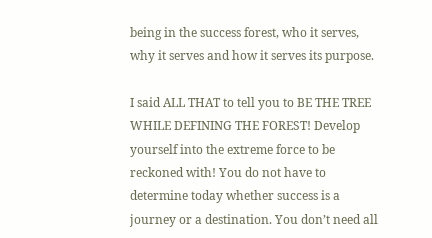being in the success forest, who it serves, why it serves and how it serves its purpose.

I said ALL THAT to tell you to BE THE TREE WHILE DEFINING THE FOREST! Develop yourself into the extreme force to be reckoned with! You do not have to determine today whether success is a journey or a destination. You don’t need all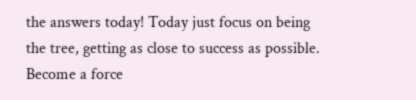the answers today! Today just focus on being the tree, getting as close to success as possible. Become a force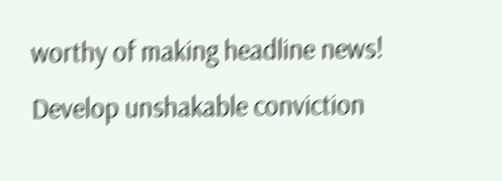worthy of making headline news! Develop unshakable conviction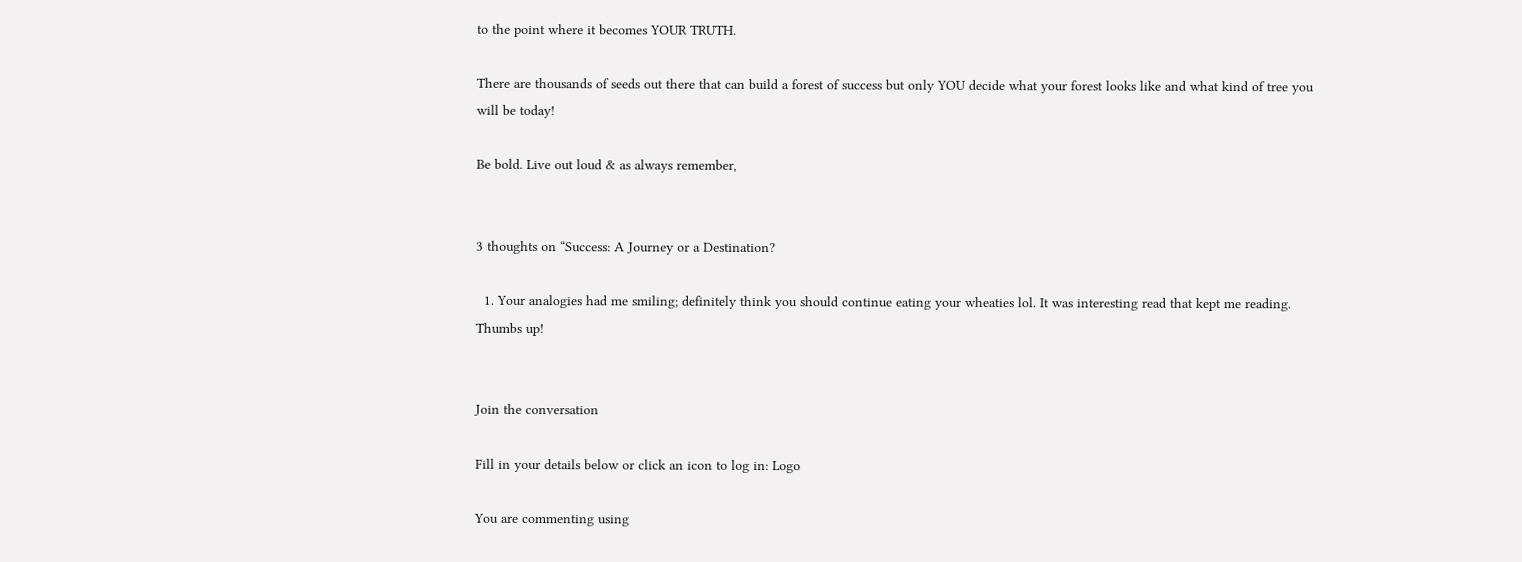to the point where it becomes YOUR TRUTH.

There are thousands of seeds out there that can build a forest of success but only YOU decide what your forest looks like and what kind of tree you will be today!

Be bold. Live out loud & as always remember,


3 thoughts on “Success: A Journey or a Destination?

  1. Your analogies had me smiling; definitely think you should continue eating your wheaties lol. It was interesting read that kept me reading. Thumbs up!


Join the conversation

Fill in your details below or click an icon to log in: Logo

You are commenting using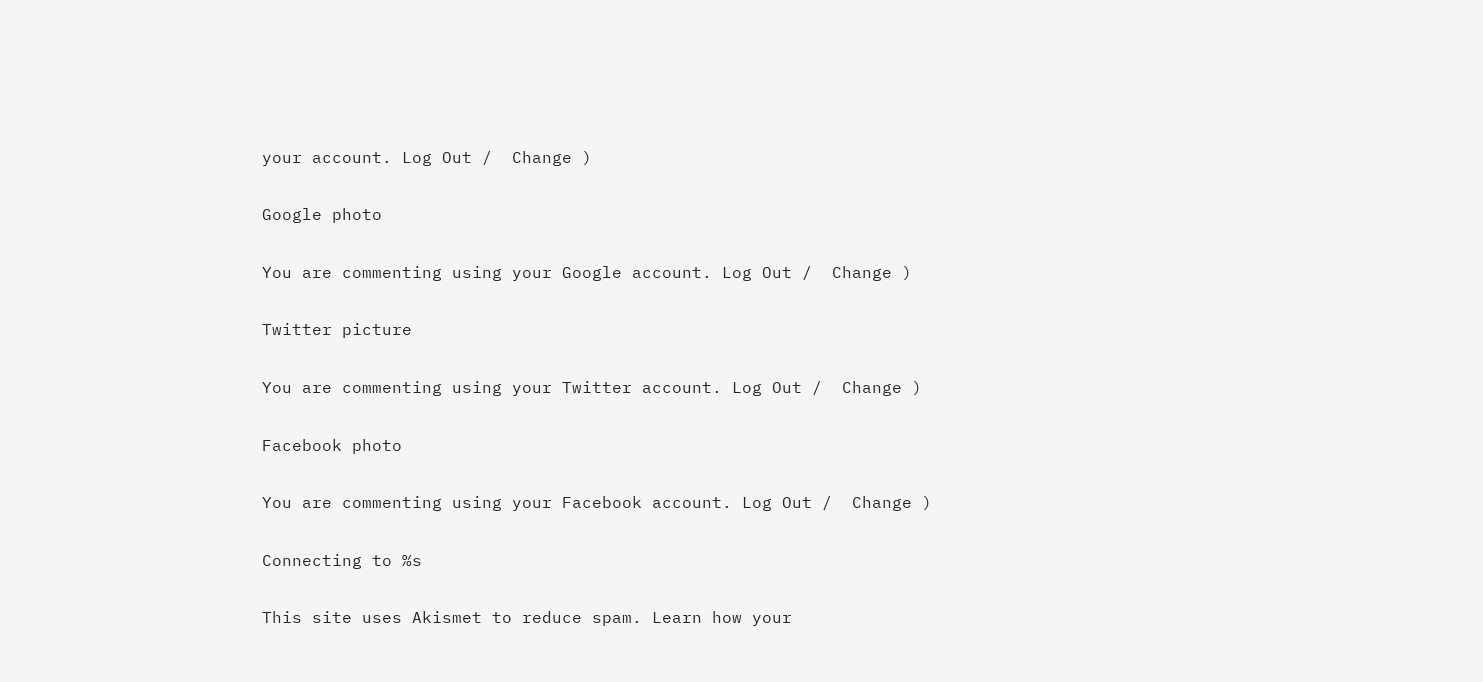your account. Log Out /  Change )

Google photo

You are commenting using your Google account. Log Out /  Change )

Twitter picture

You are commenting using your Twitter account. Log Out /  Change )

Facebook photo

You are commenting using your Facebook account. Log Out /  Change )

Connecting to %s

This site uses Akismet to reduce spam. Learn how your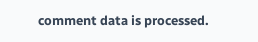comment data is processed.